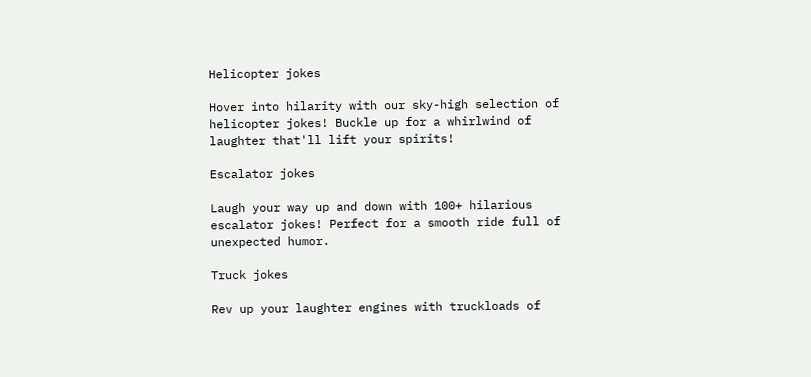Helicopter jokes

Hover into hilarity with our sky-high selection of helicopter jokes! Buckle up for a whirlwind of laughter that'll lift your spirits!

Escalator jokes

Laugh your way up and down with 100+ hilarious escalator jokes! Perfect for a smooth ride full of unexpected humor.

Truck jokes

Rev up your laughter engines with truckloads of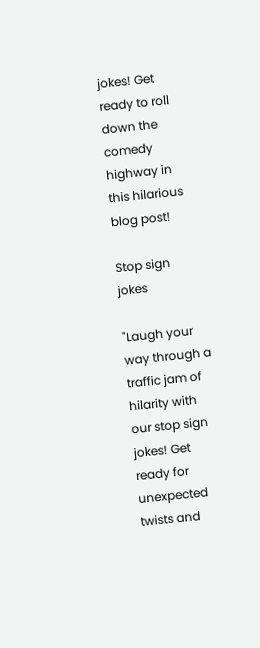jokes! Get ready to roll down the comedy highway in this hilarious blog post!

Stop sign jokes

"Laugh your way through a traffic jam of hilarity with our stop sign jokes! Get ready for unexpected twists and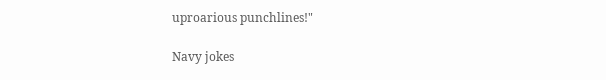uproarious punchlines!"

Navy jokes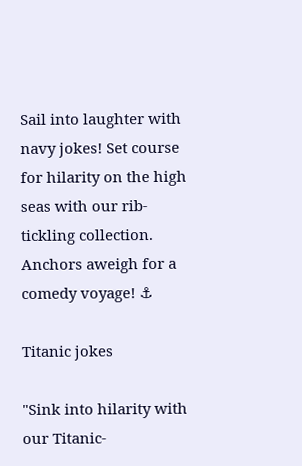Sail into laughter with navy jokes! Set course for hilarity on the high seas with our rib-tickling collection. Anchors aweigh for a comedy voyage! ⚓

Titanic jokes

"Sink into hilarity with our Titanic-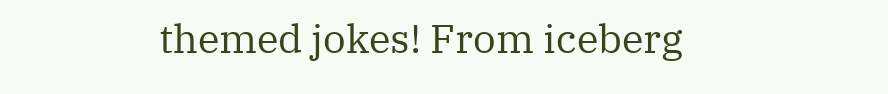themed jokes! From iceberg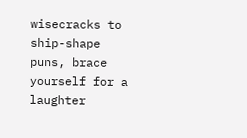wisecracks to ship-shape puns, brace yourself for a laughter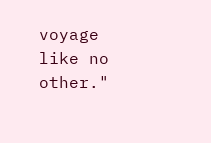voyage like no other."